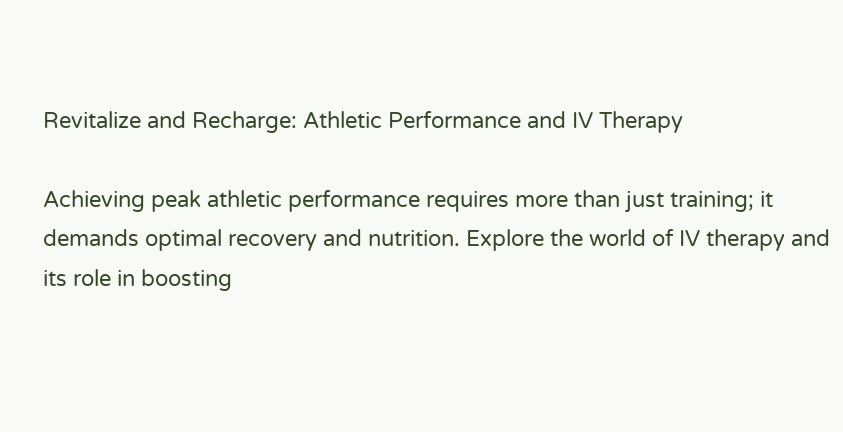Revitalize and Recharge: Athletic Performance and IV Therapy

Achieving peak athletic performance requires more than just training; it demands optimal recovery and nutrition. Explore the world of IV therapy and its role in boosting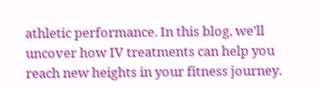athletic performance. In this blog, we’ll uncover how IV treatments can help you reach new heights in your fitness journey.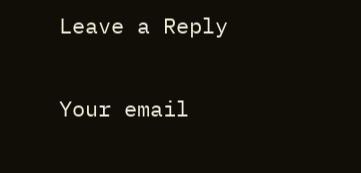Leave a Reply

Your email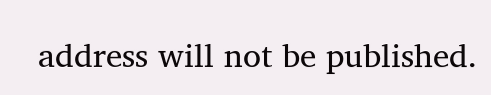address will not be published.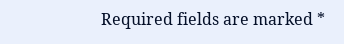Required fields are marked *